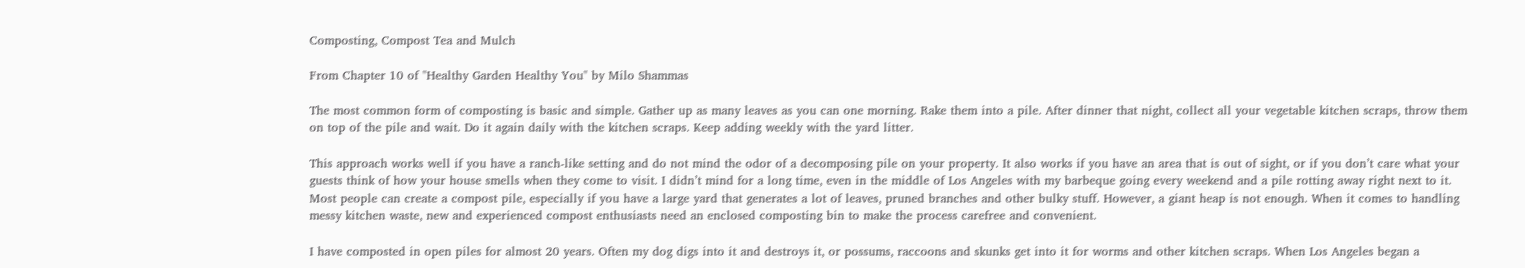Composting, Compost Tea and Mulch

From Chapter 10 of "Healthy Garden Healthy You" by Milo Shammas

The most common form of composting is basic and simple. Gather up as many leaves as you can one morning. Rake them into a pile. After dinner that night, collect all your vegetable kitchen scraps, throw them on top of the pile and wait. Do it again daily with the kitchen scraps. Keep adding weekly with the yard litter.

This approach works well if you have a ranch-like setting and do not mind the odor of a decomposing pile on your property. It also works if you have an area that is out of sight, or if you don’t care what your guests think of how your house smells when they come to visit. I didn’t mind for a long time, even in the middle of Los Angeles with my barbeque going every weekend and a pile rotting away right next to it. Most people can create a compost pile, especially if you have a large yard that generates a lot of leaves, pruned branches and other bulky stuff. However, a giant heap is not enough. When it comes to handling messy kitchen waste, new and experienced compost enthusiasts need an enclosed composting bin to make the process carefree and convenient.

I have composted in open piles for almost 20 years. Often my dog digs into it and destroys it, or possums, raccoons and skunks get into it for worms and other kitchen scraps. When Los Angeles began a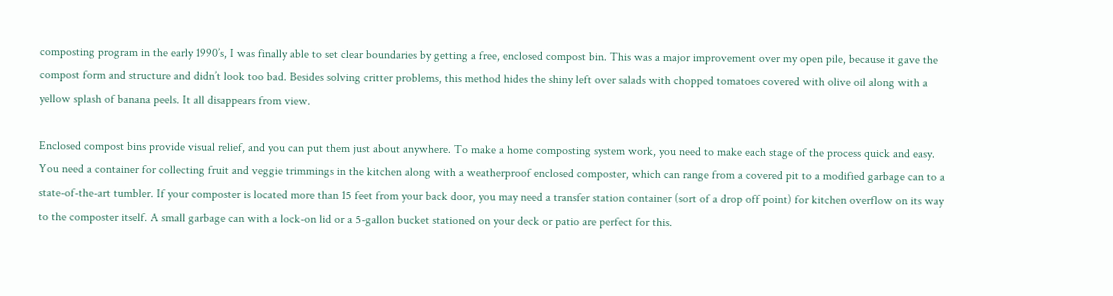composting program in the early 1990’s, I was finally able to set clear boundaries by getting a free, enclosed compost bin. This was a major improvement over my open pile, because it gave the compost form and structure and didn’t look too bad. Besides solving critter problems, this method hides the shiny left over salads with chopped tomatoes covered with olive oil along with a yellow splash of banana peels. It all disappears from view.

Enclosed compost bins provide visual relief, and you can put them just about anywhere. To make a home composting system work, you need to make each stage of the process quick and easy. You need a container for collecting fruit and veggie trimmings in the kitchen along with a weatherproof enclosed composter, which can range from a covered pit to a modified garbage can to a state-of-the-art tumbler. If your composter is located more than 15 feet from your back door, you may need a transfer station container (sort of a drop off point) for kitchen overflow on its way to the composter itself. A small garbage can with a lock-on lid or a 5-gallon bucket stationed on your deck or patio are perfect for this.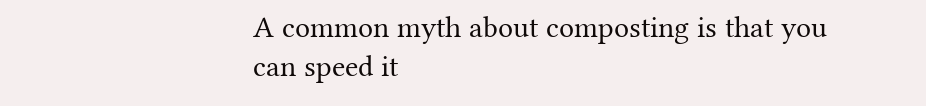A common myth about composting is that you can speed it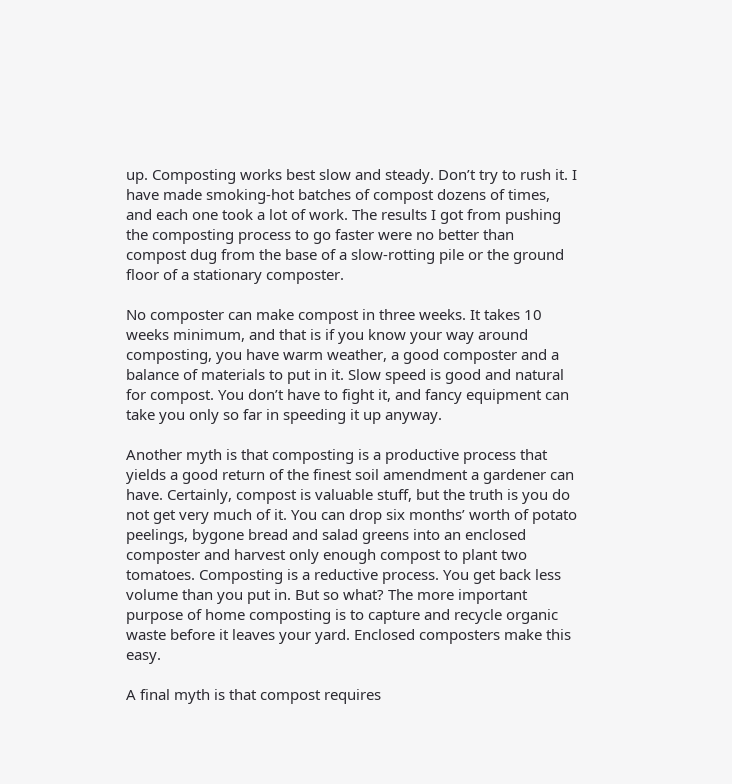up. Composting works best slow and steady. Don’t try to rush it. I have made smoking-hot batches of compost dozens of times, and each one took a lot of work. The results I got from pushing the composting process to go faster were no better than compost dug from the base of a slow-rotting pile or the ground floor of a stationary composter.

No composter can make compost in three weeks. It takes 10 weeks minimum, and that is if you know your way around composting, you have warm weather, a good composter and a balance of materials to put in it. Slow speed is good and natural for compost. You don’t have to fight it, and fancy equipment can take you only so far in speeding it up anyway.

Another myth is that composting is a productive process that yields a good return of the finest soil amendment a gardener can have. Certainly, compost is valuable stuff, but the truth is you do not get very much of it. You can drop six months’ worth of potato peelings, bygone bread and salad greens into an enclosed composter and harvest only enough compost to plant two tomatoes. Composting is a reductive process. You get back less volume than you put in. But so what? The more important purpose of home composting is to capture and recycle organic waste before it leaves your yard. Enclosed composters make this easy.

A final myth is that compost requires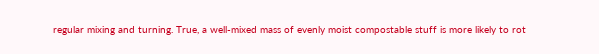regular mixing and turning. True, a well-mixed mass of evenly moist compostable stuff is more likely to rot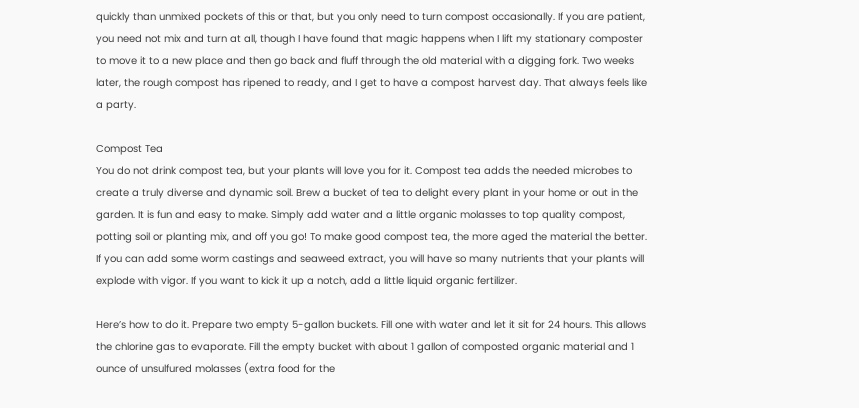quickly than unmixed pockets of this or that, but you only need to turn compost occasionally. If you are patient, you need not mix and turn at all, though I have found that magic happens when I lift my stationary composter to move it to a new place and then go back and fluff through the old material with a digging fork. Two weeks later, the rough compost has ripened to ready, and I get to have a compost harvest day. That always feels like a party.

Compost Tea
You do not drink compost tea, but your plants will love you for it. Compost tea adds the needed microbes to create a truly diverse and dynamic soil. Brew a bucket of tea to delight every plant in your home or out in the garden. It is fun and easy to make. Simply add water and a little organic molasses to top quality compost, potting soil or planting mix, and off you go! To make good compost tea, the more aged the material the better. If you can add some worm castings and seaweed extract, you will have so many nutrients that your plants will explode with vigor. If you want to kick it up a notch, add a little liquid organic fertilizer.

Here’s how to do it. Prepare two empty 5-gallon buckets. Fill one with water and let it sit for 24 hours. This allows the chlorine gas to evaporate. Fill the empty bucket with about 1 gallon of composted organic material and 1 ounce of unsulfured molasses (extra food for the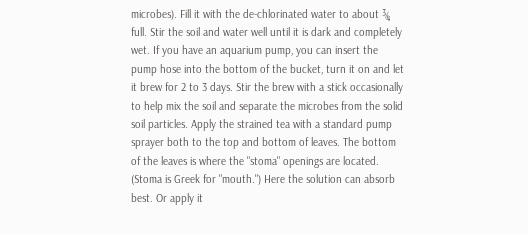microbes). Fill it with the de-chlorinated water to about ¾ full. Stir the soil and water well until it is dark and completely wet. If you have an aquarium pump, you can insert the pump hose into the bottom of the bucket, turn it on and let it brew for 2 to 3 days. Stir the brew with a stick occasionally to help mix the soil and separate the microbes from the solid soil particles. Apply the strained tea with a standard pump sprayer both to the top and bottom of leaves. The bottom of the leaves is where the "stoma" openings are located. (Stoma is Greek for "mouth.") Here the solution can absorb best. Or apply it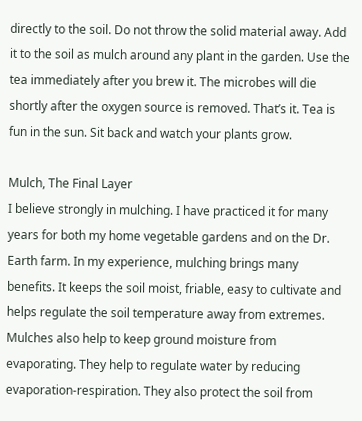directly to the soil. Do not throw the solid material away. Add it to the soil as mulch around any plant in the garden. Use the tea immediately after you brew it. The microbes will die shortly after the oxygen source is removed. That’s it. Tea is fun in the sun. Sit back and watch your plants grow.

Mulch, The Final Layer
I believe strongly in mulching. I have practiced it for many years for both my home vegetable gardens and on the Dr. Earth farm. In my experience, mulching brings many benefits. It keeps the soil moist, friable, easy to cultivate and helps regulate the soil temperature away from extremes. Mulches also help to keep ground moisture from evaporating. They help to regulate water by reducing evaporation-respiration. They also protect the soil from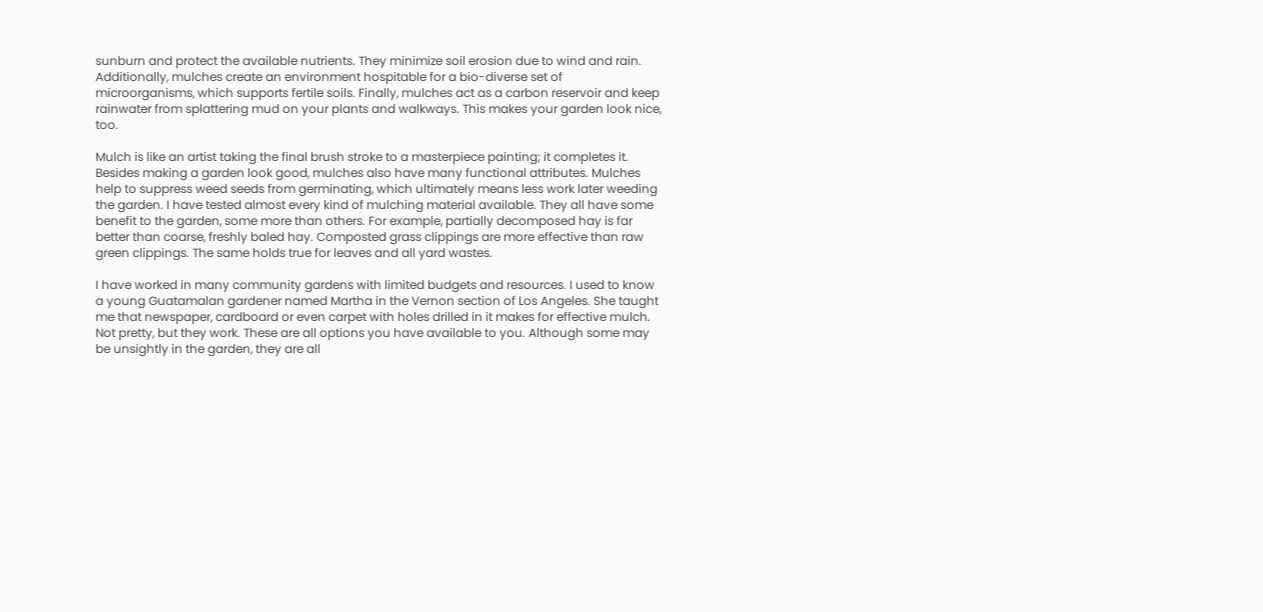sunburn and protect the available nutrients. They minimize soil erosion due to wind and rain. Additionally, mulches create an environment hospitable for a bio-diverse set of microorganisms, which supports fertile soils. Finally, mulches act as a carbon reservoir and keep rainwater from splattering mud on your plants and walkways. This makes your garden look nice, too.

Mulch is like an artist taking the final brush stroke to a masterpiece painting; it completes it. Besides making a garden look good, mulches also have many functional attributes. Mulches help to suppress weed seeds from germinating, which ultimately means less work later weeding the garden. I have tested almost every kind of mulching material available. They all have some benefit to the garden, some more than others. For example, partially decomposed hay is far better than coarse, freshly baled hay. Composted grass clippings are more effective than raw green clippings. The same holds true for leaves and all yard wastes.

I have worked in many community gardens with limited budgets and resources. I used to know a young Guatamalan gardener named Martha in the Vernon section of Los Angeles. She taught me that newspaper, cardboard or even carpet with holes drilled in it makes for effective mulch. Not pretty, but they work. These are all options you have available to you. Although some may be unsightly in the garden, they are all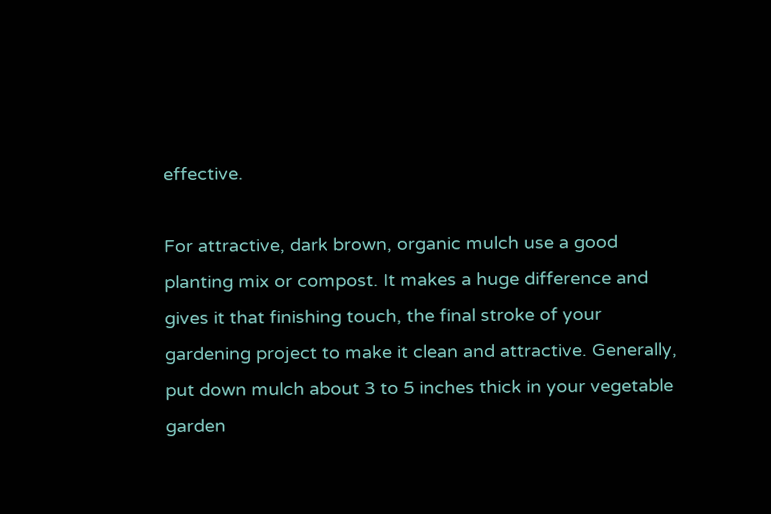effective.

For attractive, dark brown, organic mulch use a good planting mix or compost. It makes a huge difference and gives it that finishing touch, the final stroke of your gardening project to make it clean and attractive. Generally, put down mulch about 3 to 5 inches thick in your vegetable garden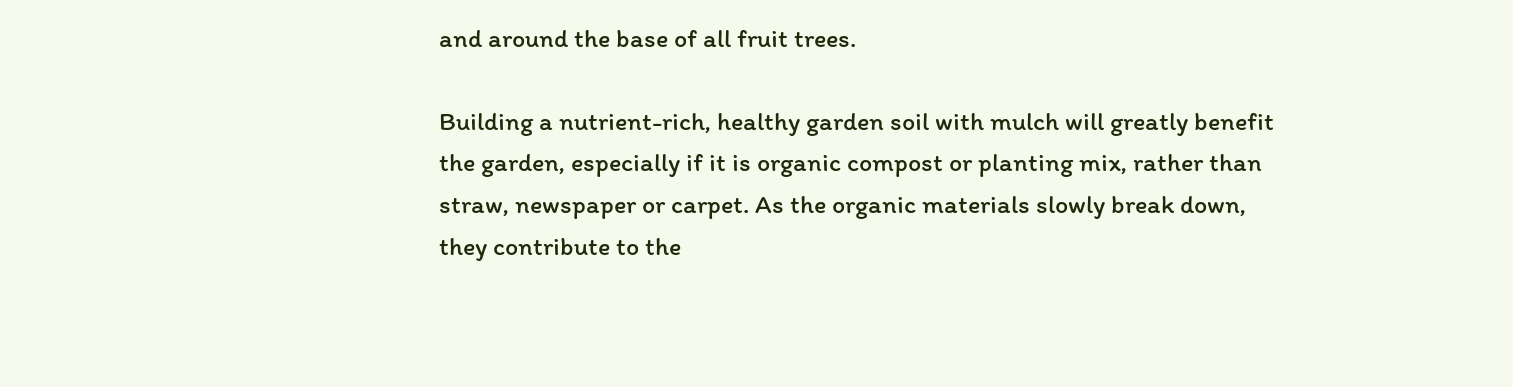and around the base of all fruit trees.

Building a nutrient-rich, healthy garden soil with mulch will greatly benefit the garden, especially if it is organic compost or planting mix, rather than straw, newspaper or carpet. As the organic materials slowly break down, they contribute to the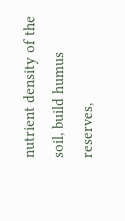nutrient density of the soil, build humus reserves,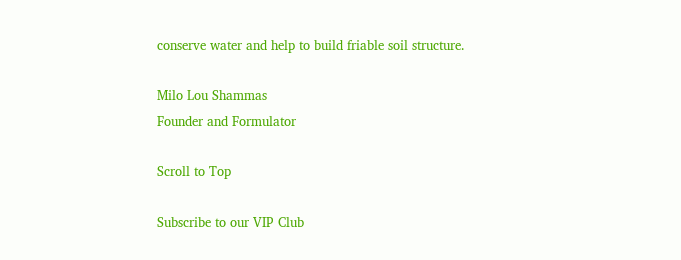conserve water and help to build friable soil structure.

Milo Lou Shammas
Founder and Formulator

Scroll to Top

Subscribe to our VIP Club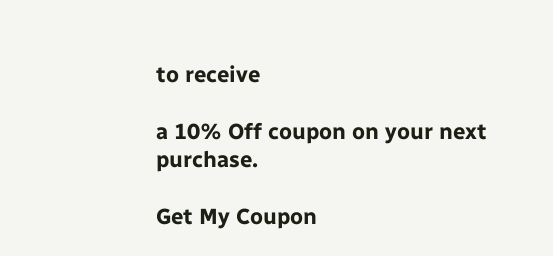to receive

a 10% Off coupon on your next purchase.

Get My Coupon